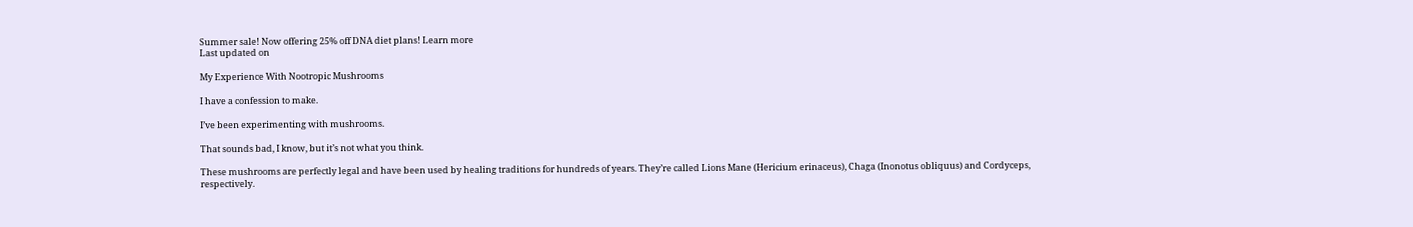Summer sale! Now offering 25% off DNA diet plans! Learn more
Last updated on

My Experience With Nootropic Mushrooms

I have a confession to make.

I’ve been experimenting with mushrooms.

That sounds bad, I know, but it’s not what you think.

These mushrooms are perfectly legal and have been used by healing traditions for hundreds of years. They’re called Lions Mane (Hericium erinaceus), Chaga (Inonotus obliquus) and Cordyceps, respectively.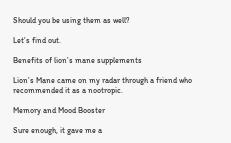Should you be using them as well?

Let’s find out.

Benefits of lion’s mane supplements

Lion’s Mane came on my radar through a friend who recommended it as a nootropic.

Memory and Mood Booster

Sure enough, it gave me a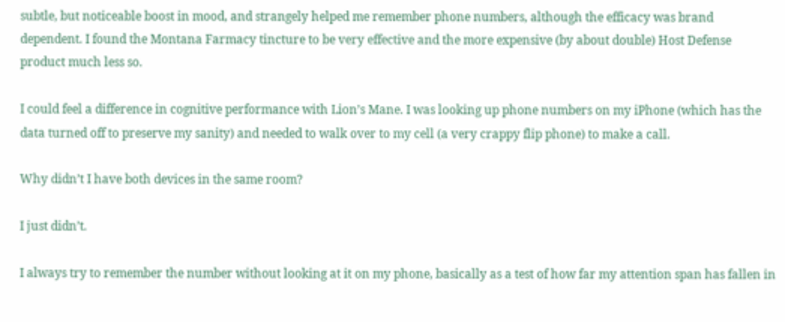subtle, but noticeable boost in mood, and strangely helped me remember phone numbers, although the efficacy was brand dependent. I found the Montana Farmacy tincture to be very effective and the more expensive (by about double) Host Defense product much less so.

I could feel a difference in cognitive performance with Lion’s Mane. I was looking up phone numbers on my iPhone (which has the data turned off to preserve my sanity) and needed to walk over to my cell (a very crappy flip phone) to make a call.

Why didn’t I have both devices in the same room?

I just didn’t.

I always try to remember the number without looking at it on my phone, basically as a test of how far my attention span has fallen in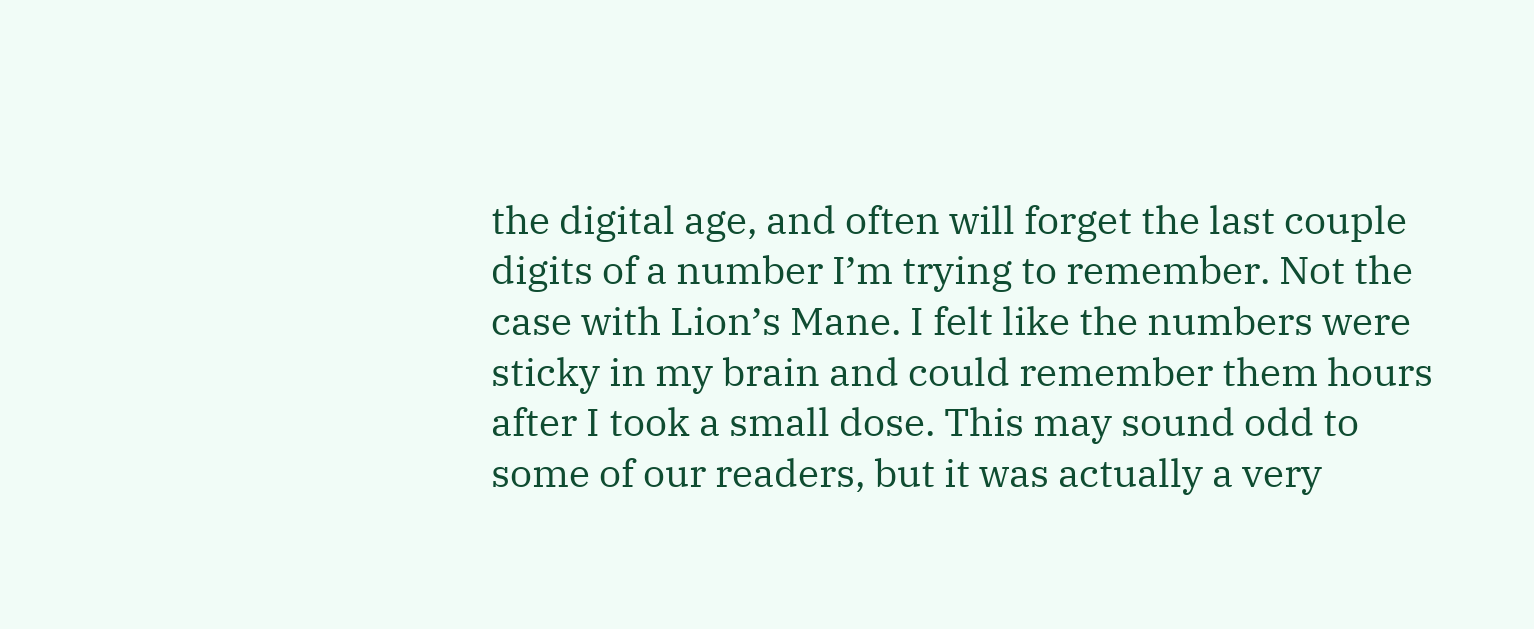the digital age, and often will forget the last couple digits of a number I’m trying to remember. Not the case with Lion’s Mane. I felt like the numbers were sticky in my brain and could remember them hours after I took a small dose. This may sound odd to some of our readers, but it was actually a very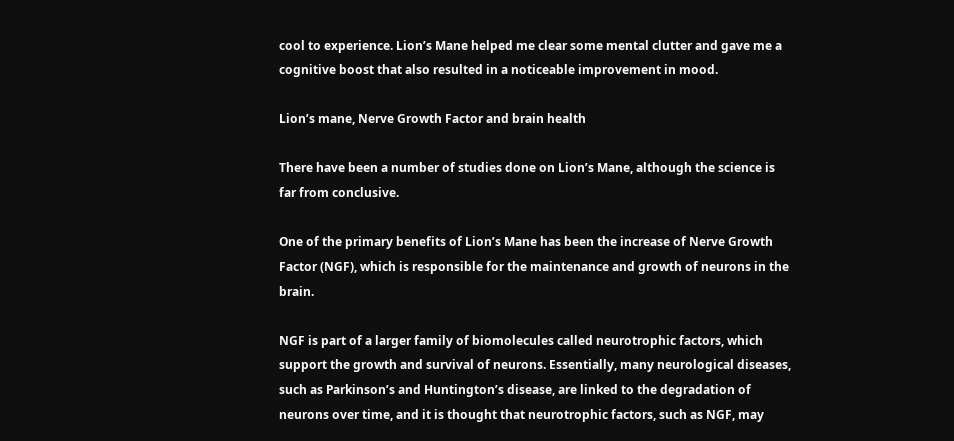cool to experience. Lion’s Mane helped me clear some mental clutter and gave me a cognitive boost that also resulted in a noticeable improvement in mood.

Lion’s mane, Nerve Growth Factor and brain health

There have been a number of studies done on Lion’s Mane, although the science is far from conclusive.

One of the primary benefits of Lion’s Mane has been the increase of Nerve Growth Factor (NGF), which is responsible for the maintenance and growth of neurons in the brain.

NGF is part of a larger family of biomolecules called neurotrophic factors, which support the growth and survival of neurons. Essentially, many neurological diseases, such as Parkinson’s and Huntington’s disease, are linked to the degradation of neurons over time, and it is thought that neurotrophic factors, such as NGF, may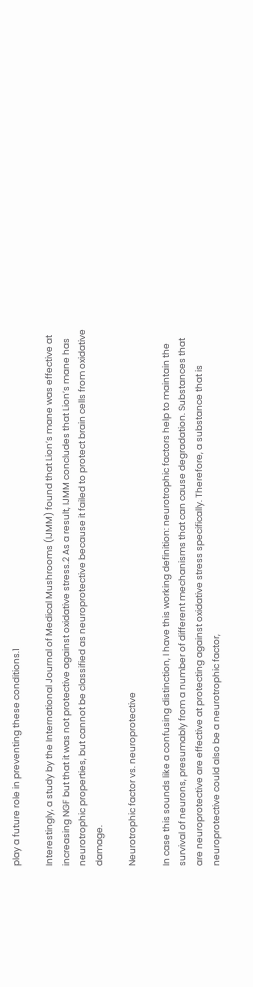play a future role in preventing these conditions.1

Interestingly, a study by the International Journal of Medical Mushrooms (IJMM) found that Lion’s mane was effective at increasing NGF but that it was not protective against oxidative stress.2 As a result, IJMM concludes that Lion’s mane has neurotrophic properties, but cannot be classified as neuroprotective because it failed to protect brain cells from oxidative damage.

Neurotrophic factor vs. neuroprotective

In case this sounds like a confusing distinction, I have this working definition: neurotrophic factors help to maintain the survival of neurons, presumably from a number of different mechanisms that can cause degradation. Substances that are neuroprotective are effective at protecting against oxidative stress specifically. Therefore, a substance that is neuroprotective could also be a neurotrophic factor,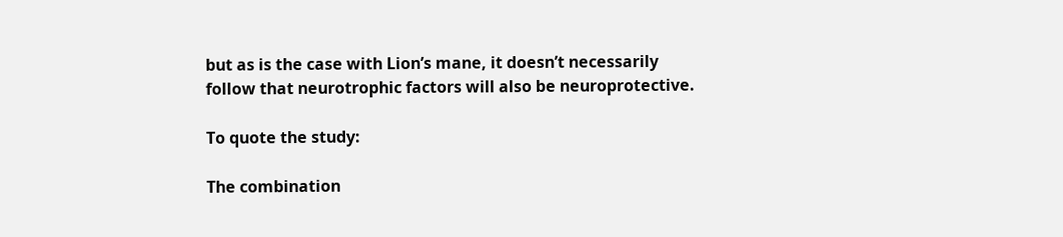but as is the case with Lion’s mane, it doesn’t necessarily follow that neurotrophic factors will also be neuroprotective.

To quote the study:

The combination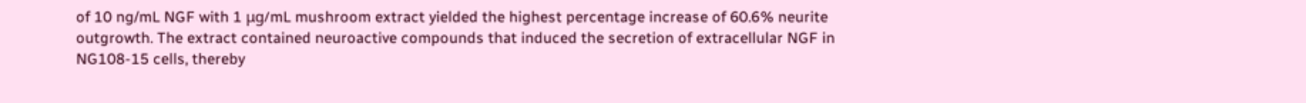of 10 ng/mL NGF with 1 μg/mL mushroom extract yielded the highest percentage increase of 60.6% neurite outgrowth. The extract contained neuroactive compounds that induced the secretion of extracellular NGF in NG108-15 cells, thereby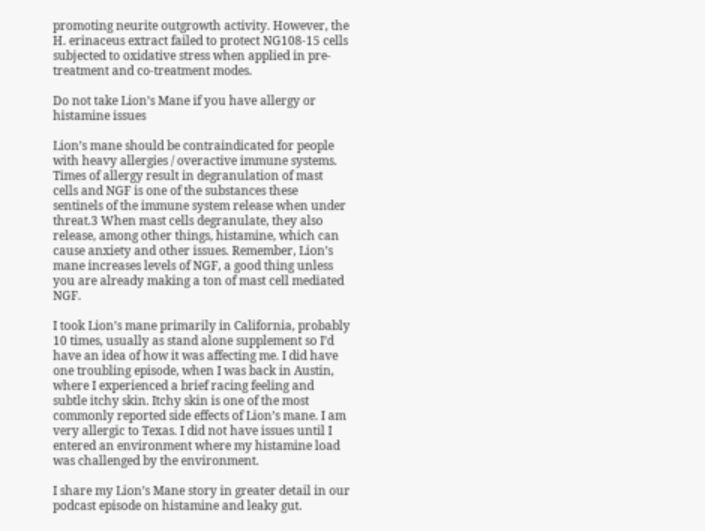promoting neurite outgrowth activity. However, the H. erinaceus extract failed to protect NG108-15 cells subjected to oxidative stress when applied in pre-treatment and co-treatment modes.

Do not take Lion’s Mane if you have allergy or histamine issues

Lion’s mane should be contraindicated for people with heavy allergies / overactive immune systems. Times of allergy result in degranulation of mast cells and NGF is one of the substances these sentinels of the immune system release when under threat.3 When mast cells degranulate, they also release, among other things, histamine, which can cause anxiety and other issues. Remember, Lion’s mane increases levels of NGF, a good thing unless you are already making a ton of mast cell mediated NGF.

I took Lion’s mane primarily in California, probably 10 times, usually as stand alone supplement so I’d have an idea of how it was affecting me. I did have one troubling episode, when I was back in Austin, where I experienced a brief racing feeling and subtle itchy skin. Itchy skin is one of the most commonly reported side effects of Lion’s mane. I am very allergic to Texas. I did not have issues until I entered an environment where my histamine load was challenged by the environment.

I share my Lion’s Mane story in greater detail in our podcast episode on histamine and leaky gut.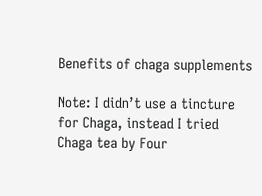Benefits of chaga supplements

Note: I didn’t use a tincture for Chaga, instead I tried Chaga tea by Four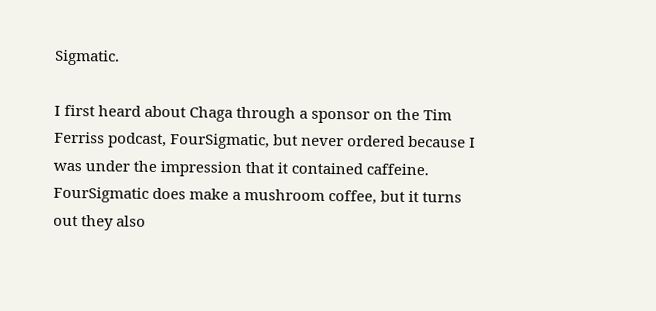Sigmatic.

I first heard about Chaga through a sponsor on the Tim Ferriss podcast, FourSigmatic, but never ordered because I was under the impression that it contained caffeine. FourSigmatic does make a mushroom coffee, but it turns out they also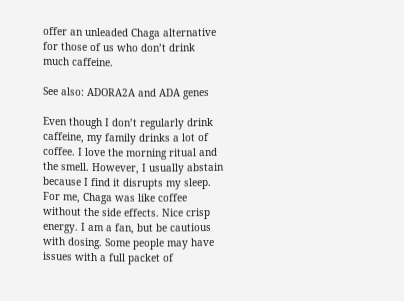offer an unleaded Chaga alternative for those of us who don’t drink much caffeine.

See also: ADORA2A and ADA genes

Even though I don’t regularly drink caffeine, my family drinks a lot of coffee. I love the morning ritual and the smell. However, I usually abstain because I find it disrupts my sleep. For me, Chaga was like coffee without the side effects. Nice crisp energy. I am a fan, but be cautious with dosing. Some people may have issues with a full packet of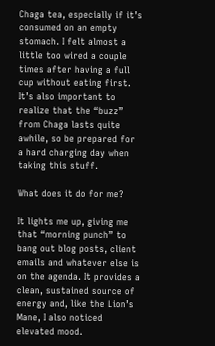Chaga tea, especially if it’s consumed on an empty stomach. I felt almost a little too wired a couple times after having a full cup without eating first. It’s also important to realize that the “buzz” from Chaga lasts quite awhile, so be prepared for a hard charging day when taking this stuff.

What does it do for me?

It lights me up, giving me that “morning punch” to bang out blog posts, client emails and whatever else is on the agenda. It provides a clean, sustained source of energy and, like the Lion’s Mane, I also noticed elevated mood.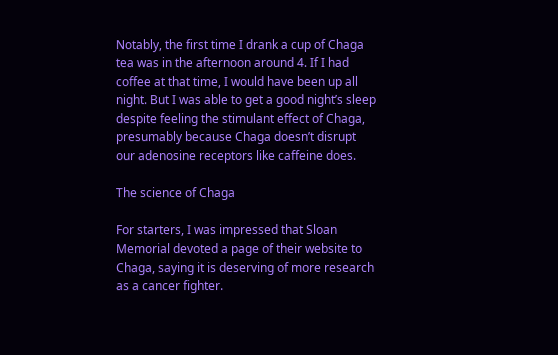Notably, the first time I drank a cup of Chaga tea was in the afternoon around 4. If I had coffee at that time, I would have been up all night. But I was able to get a good night’s sleep despite feeling the stimulant effect of Chaga, presumably because Chaga doesn’t disrupt our adenosine receptors like caffeine does.

The science of Chaga

For starters, I was impressed that Sloan Memorial devoted a page of their website to Chaga, saying it is deserving of more research as a cancer fighter.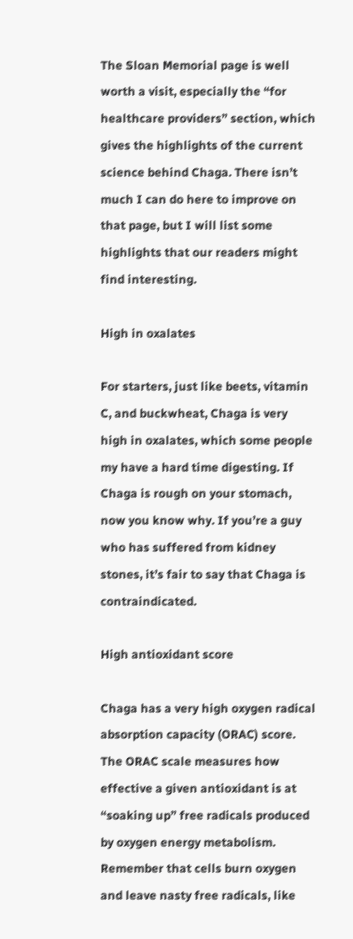The Sloan Memorial page is well worth a visit, especially the “for healthcare providers” section, which gives the highlights of the current science behind Chaga. There isn’t much I can do here to improve on that page, but I will list some highlights that our readers might find interesting.

High in oxalates

For starters, just like beets, vitamin C, and buckwheat, Chaga is very high in oxalates, which some people my have a hard time digesting. If Chaga is rough on your stomach, now you know why. If you’re a guy who has suffered from kidney stones, it’s fair to say that Chaga is contraindicated.

High antioxidant score

Chaga has a very high oxygen radical absorption capacity (ORAC) score. The ORAC scale measures how effective a given antioxidant is at “soaking up” free radicals produced by oxygen energy metabolism. Remember that cells burn oxygen and leave nasty free radicals, like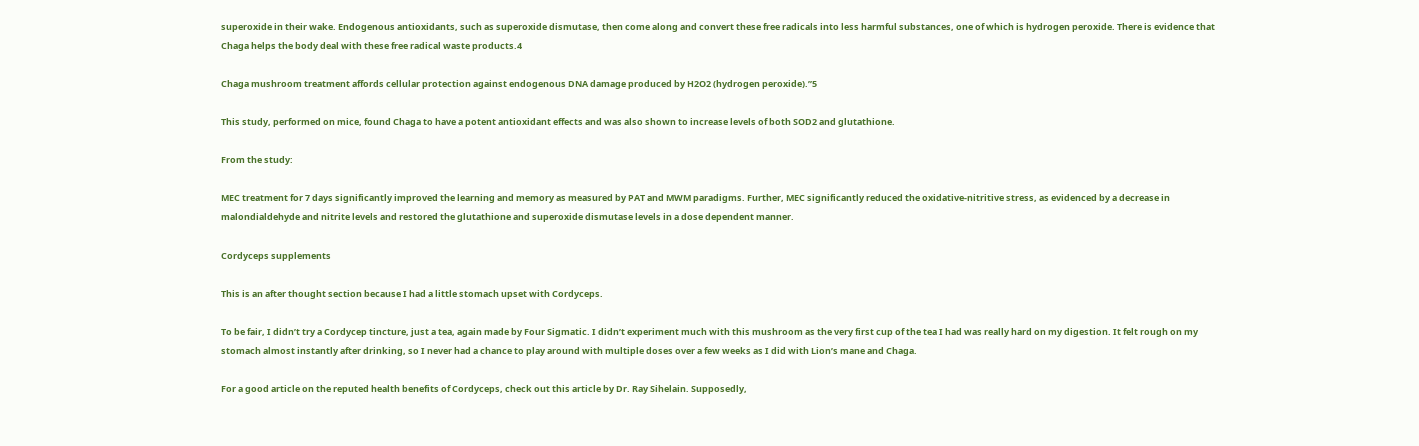superoxide in their wake. Endogenous antioxidants, such as superoxide dismutase, then come along and convert these free radicals into less harmful substances, one of which is hydrogen peroxide. There is evidence that Chaga helps the body deal with these free radical waste products.4

Chaga mushroom treatment affords cellular protection against endogenous DNA damage produced by H2O2 (hydrogen peroxide).”5

This study, performed on mice, found Chaga to have a potent antioxidant effects and was also shown to increase levels of both SOD2 and glutathione.

From the study:

MEC treatment for 7 days significantly improved the learning and memory as measured by PAT and MWM paradigms. Further, MEC significantly reduced the oxidative-nitritive stress, as evidenced by a decrease in malondialdehyde and nitrite levels and restored the glutathione and superoxide dismutase levels in a dose dependent manner.

Cordyceps supplements

This is an after thought section because I had a little stomach upset with Cordyceps.

To be fair, I didn’t try a Cordycep tincture, just a tea, again made by Four Sigmatic. I didn’t experiment much with this mushroom as the very first cup of the tea I had was really hard on my digestion. It felt rough on my stomach almost instantly after drinking, so I never had a chance to play around with multiple doses over a few weeks as I did with Lion’s mane and Chaga.

For a good article on the reputed health benefits of Cordyceps, check out this article by Dr. Ray Sihelain. Supposedly,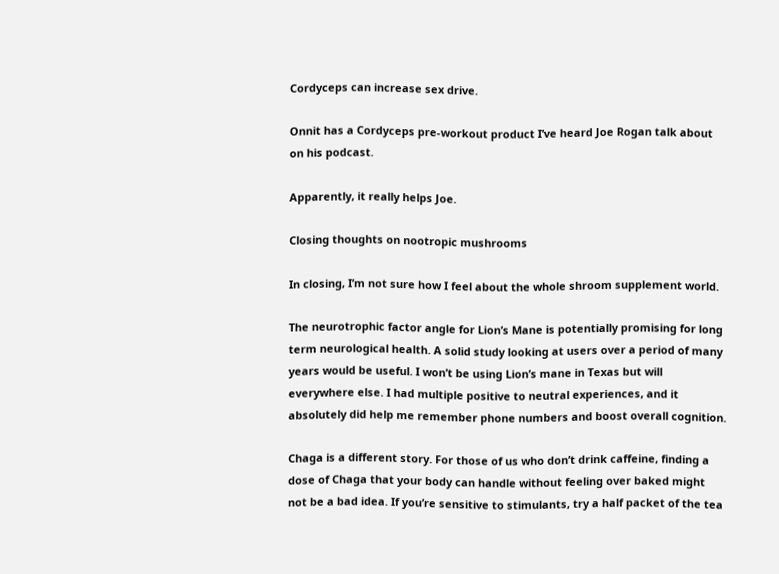Cordyceps can increase sex drive.

Onnit has a Cordyceps pre-workout product I’ve heard Joe Rogan talk about on his podcast.

Apparently, it really helps Joe.

Closing thoughts on nootropic mushrooms

In closing, I’m not sure how I feel about the whole shroom supplement world.

The neurotrophic factor angle for Lion’s Mane is potentially promising for long term neurological health. A solid study looking at users over a period of many years would be useful. I won’t be using Lion’s mane in Texas but will everywhere else. I had multiple positive to neutral experiences, and it absolutely did help me remember phone numbers and boost overall cognition.

Chaga is a different story. For those of us who don’t drink caffeine, finding a dose of Chaga that your body can handle without feeling over baked might not be a bad idea. If you’re sensitive to stimulants, try a half packet of the tea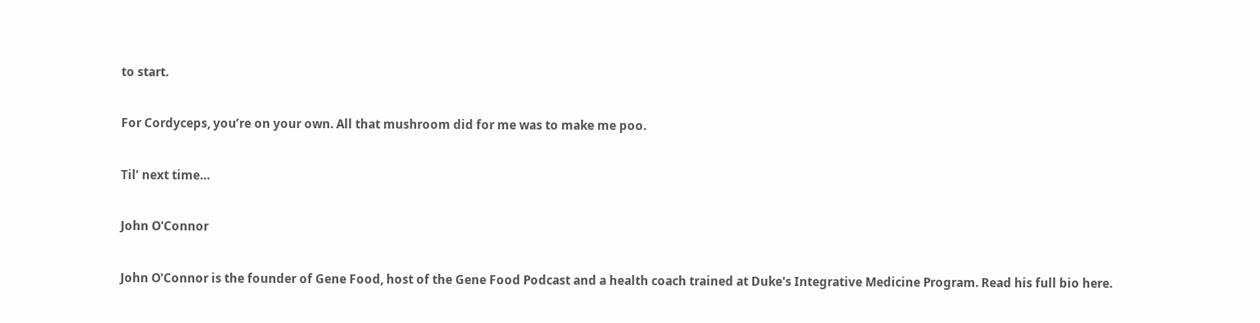to start.

For Cordyceps, you’re on your own. All that mushroom did for me was to make me poo.

Til’ next time…

John O'Connor

John O'Connor is the founder of Gene Food, host of the Gene Food Podcast and a health coach trained at Duke's Integrative Medicine Program. Read his full bio here.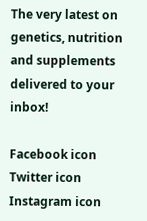The very latest on genetics, nutrition and supplements delivered to your inbox!

Facebook icon Twitter icon Instagram icon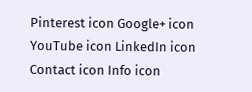Pinterest icon Google+ icon YouTube icon LinkedIn icon Contact icon Info icon